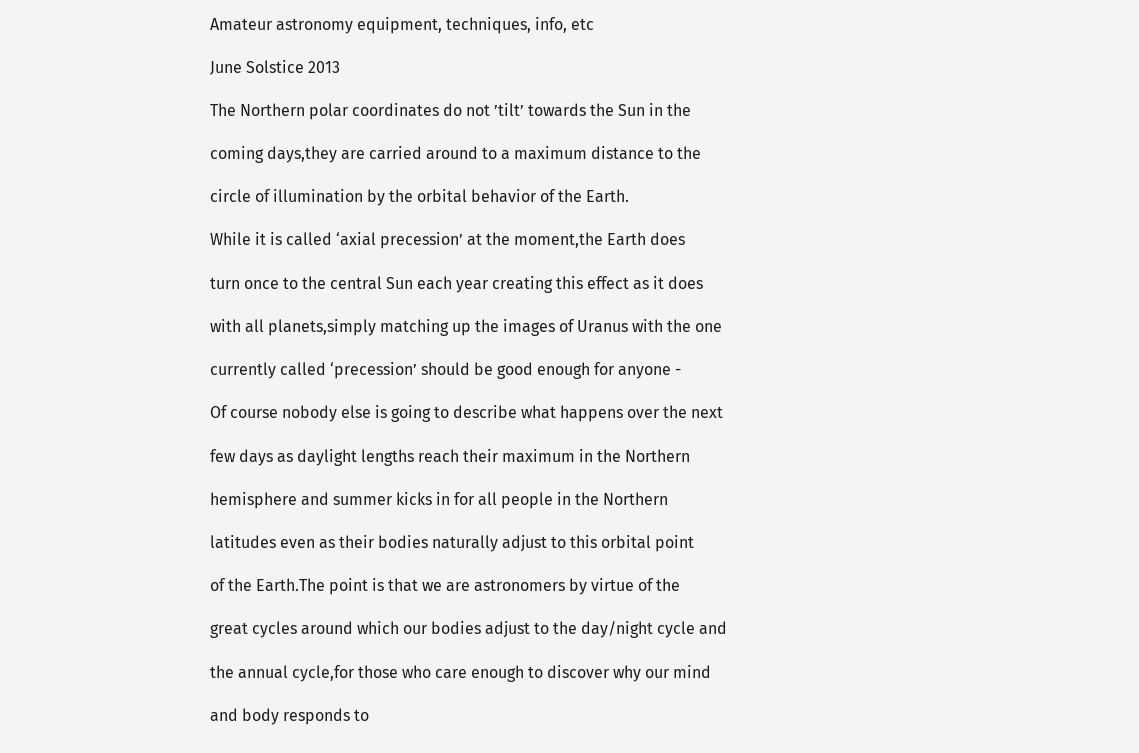Amateur astronomy equipment, techniques, info, etc

June Solstice 2013

The Northern polar coordinates do not ’tilt’ towards the Sun in the

coming days,they are carried around to a maximum distance to the

circle of illumination by the orbital behavior of the Earth.

While it is called ‘axial precession’ at the moment,the Earth does

turn once to the central Sun each year creating this effect as it does

with all planets,simply matching up the images of Uranus with the one

currently called ‘precession’ should be good enough for anyone -

Of course nobody else is going to describe what happens over the next

few days as daylight lengths reach their maximum in the Northern

hemisphere and summer kicks in for all people in the Northern

latitudes even as their bodies naturally adjust to this orbital point

of the Earth.The point is that we are astronomers by virtue of the

great cycles around which our bodies adjust to the day/night cycle and

the annual cycle,for those who care enough to discover why our mind

and body responds to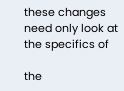these changes need only look at the specifics of

the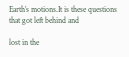Earth’s motions.It is these questions that got left behind and

lost in the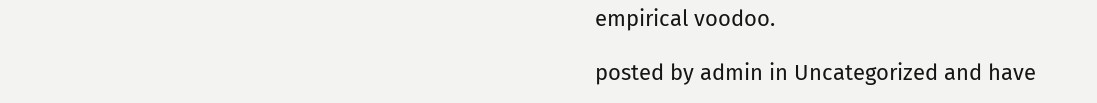empirical voodoo.

posted by admin in Uncategorized and have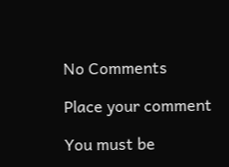No Comments

Place your comment

You must be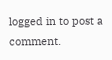logged in to post a comment.